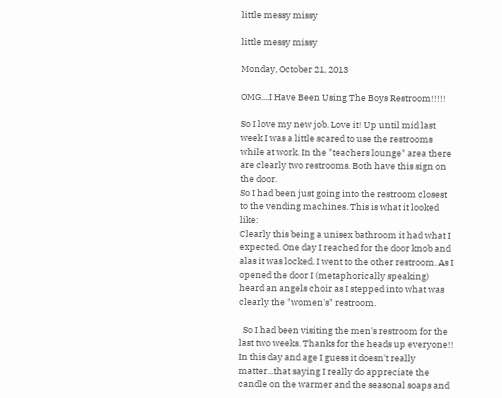little messy missy

little messy missy

Monday, October 21, 2013

OMG....I Have Been Using The Boys Restroom!!!!!

So I love my new job. Love it! Up until mid last week I was a little scared to use the restrooms while at work. In the "teachers lounge" area there are clearly two restrooms. Both have this sign on the door.
So I had been just going into the restroom closest to the vending machines. This is what it looked like:
Clearly this being a unisex bathroom it had what I expected. One day I reached for the door knob and alas it was locked. I went to the other restroom. As I opened the door I (metaphorically speaking) heard an angels choir as I stepped into what was clearly the "women's" restroom.

  So I had been visiting the men's restroom for the last two weeks. Thanks for the heads up everyone!!
In this day and age I guess it doesn't really matter...that saying I really do appreciate the candle on the warmer and the seasonal soaps and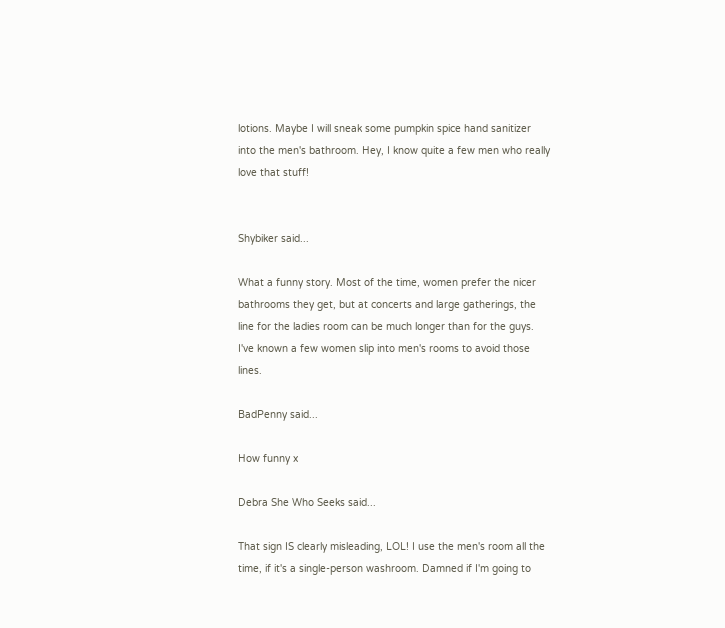lotions. Maybe I will sneak some pumpkin spice hand sanitizer into the men's bathroom. Hey, I know quite a few men who really love that stuff!


Shybiker said...

What a funny story. Most of the time, women prefer the nicer bathrooms they get, but at concerts and large gatherings, the line for the ladies room can be much longer than for the guys. I've known a few women slip into men's rooms to avoid those lines.

BadPenny said...

How funny x

Debra She Who Seeks said...

That sign IS clearly misleading, LOL! I use the men's room all the time, if it's a single-person washroom. Damned if I'm going to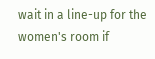wait in a line-up for the women's room if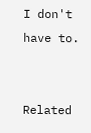I don't have to.


Related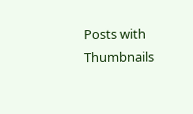Posts with Thumbnails